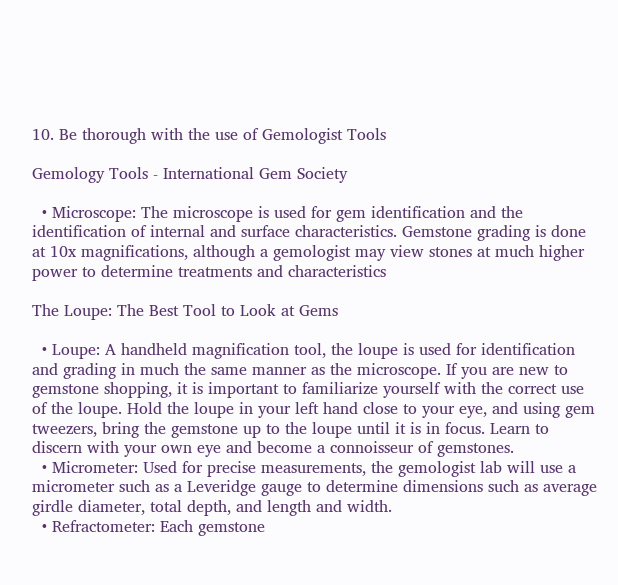10. Be thorough with the use of Gemologist Tools

Gemology Tools - International Gem Society

  • Microscope: The microscope is used for gem identification and the identification of internal and surface characteristics. Gemstone grading is done at 10x magnifications, although a gemologist may view stones at much higher power to determine treatments and characteristics

The Loupe: The Best Tool to Look at Gems

  • Loupe: A handheld magnification tool, the loupe is used for identification and grading in much the same manner as the microscope. If you are new to gemstone shopping, it is important to familiarize yourself with the correct use of the loupe. Hold the loupe in your left hand close to your eye, and using gem tweezers, bring the gemstone up to the loupe until it is in focus. Learn to discern with your own eye and become a connoisseur of gemstones.
  • Micrometer: Used for precise measurements, the gemologist lab will use a micrometer such as a Leveridge gauge to determine dimensions such as average girdle diameter, total depth, and length and width.
  • Refractometer: Each gemstone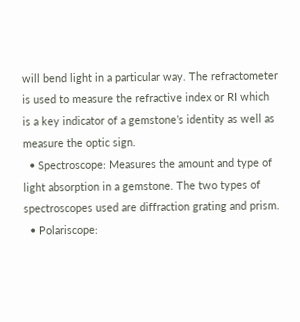will bend light in a particular way. The refractometer is used to measure the refractive index or RI which is a key indicator of a gemstone’s identity as well as measure the optic sign.
  • Spectroscope: Measures the amount and type of light absorption in a gemstone. The two types of spectroscopes used are diffraction grating and prism.
  • Polariscope: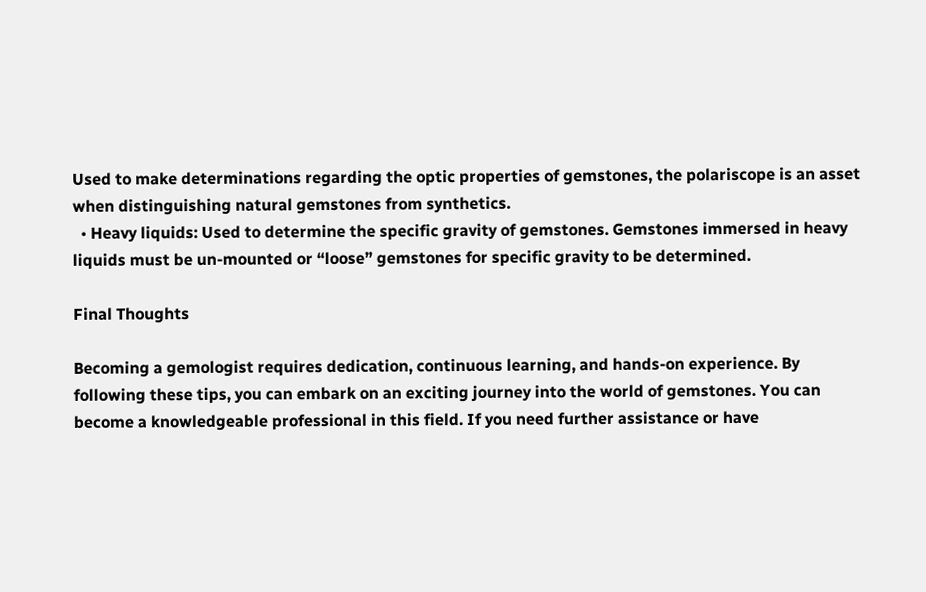Used to make determinations regarding the optic properties of gemstones, the polariscope is an asset when distinguishing natural gemstones from synthetics.
  • Heavy liquids: Used to determine the specific gravity of gemstones. Gemstones immersed in heavy liquids must be un-mounted or “loose” gemstones for specific gravity to be determined.

Final Thoughts

Becoming a gemologist requires dedication, continuous learning, and hands-on experience. By following these tips, you can embark on an exciting journey into the world of gemstones. You can become a knowledgeable professional in this field. If you need further assistance or have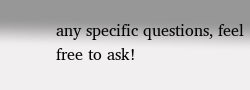any specific questions, feel free to ask!